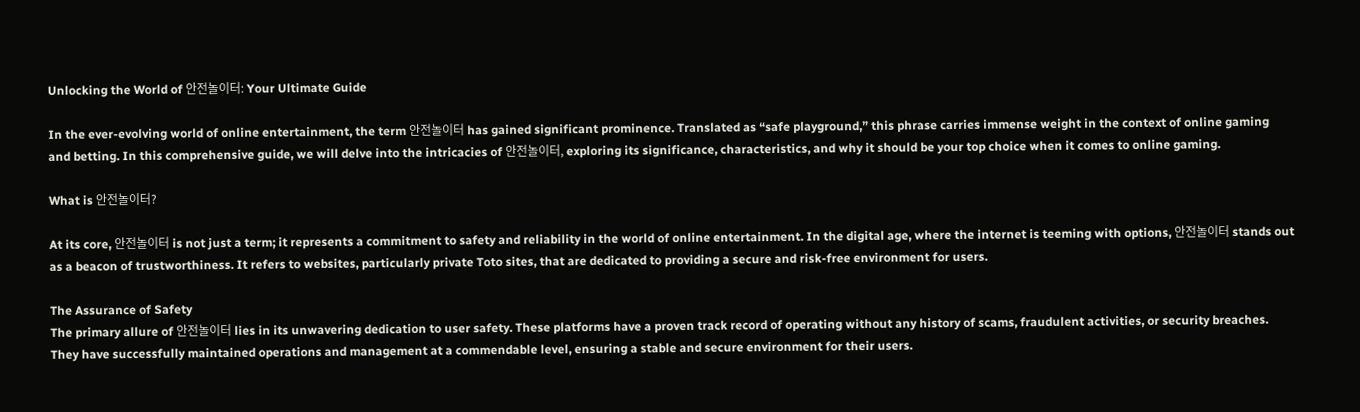Unlocking the World of 안전놀이터: Your Ultimate Guide

In the ever-evolving world of online entertainment, the term 안전놀이터 has gained significant prominence. Translated as “safe playground,” this phrase carries immense weight in the context of online gaming and betting. In this comprehensive guide, we will delve into the intricacies of 안전놀이터, exploring its significance, characteristics, and why it should be your top choice when it comes to online gaming.

What is 안전놀이터?

At its core, 안전놀이터 is not just a term; it represents a commitment to safety and reliability in the world of online entertainment. In the digital age, where the internet is teeming with options, 안전놀이터 stands out as a beacon of trustworthiness. It refers to websites, particularly private Toto sites, that are dedicated to providing a secure and risk-free environment for users.

The Assurance of Safety
The primary allure of 안전놀이터 lies in its unwavering dedication to user safety. These platforms have a proven track record of operating without any history of scams, fraudulent activities, or security breaches. They have successfully maintained operations and management at a commendable level, ensuring a stable and secure environment for their users.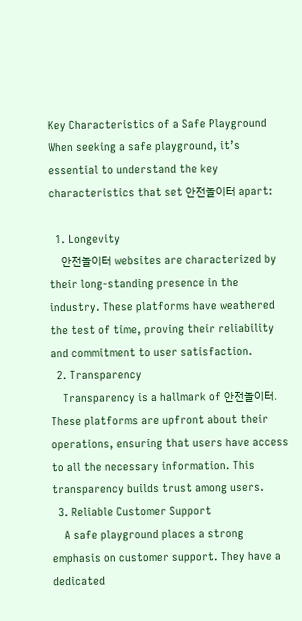Key Characteristics of a Safe Playground
When seeking a safe playground, it’s essential to understand the key characteristics that set 안전놀이터 apart:

  1. Longevity
    안전놀이터 websites are characterized by their long-standing presence in the industry. These platforms have weathered the test of time, proving their reliability and commitment to user satisfaction.
  2. Transparency
    Transparency is a hallmark of 안전놀이터. These platforms are upfront about their operations, ensuring that users have access to all the necessary information. This transparency builds trust among users.
  3. Reliable Customer Support
    A safe playground places a strong emphasis on customer support. They have a dedicated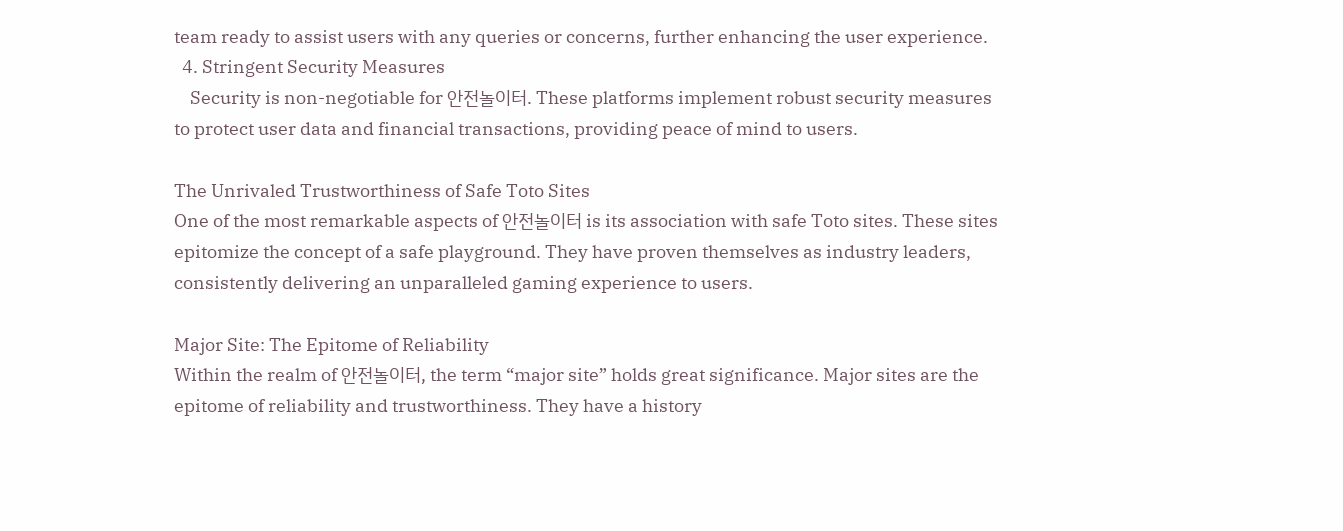team ready to assist users with any queries or concerns, further enhancing the user experience.
  4. Stringent Security Measures
    Security is non-negotiable for 안전놀이터. These platforms implement robust security measures to protect user data and financial transactions, providing peace of mind to users.

The Unrivaled Trustworthiness of Safe Toto Sites
One of the most remarkable aspects of 안전놀이터 is its association with safe Toto sites. These sites epitomize the concept of a safe playground. They have proven themselves as industry leaders, consistently delivering an unparalleled gaming experience to users.

Major Site: The Epitome of Reliability
Within the realm of 안전놀이터, the term “major site” holds great significance. Major sites are the epitome of reliability and trustworthiness. They have a history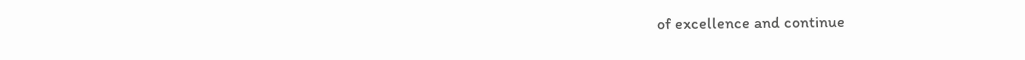of excellence and continue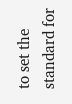to set the standard for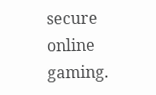secure online gaming.